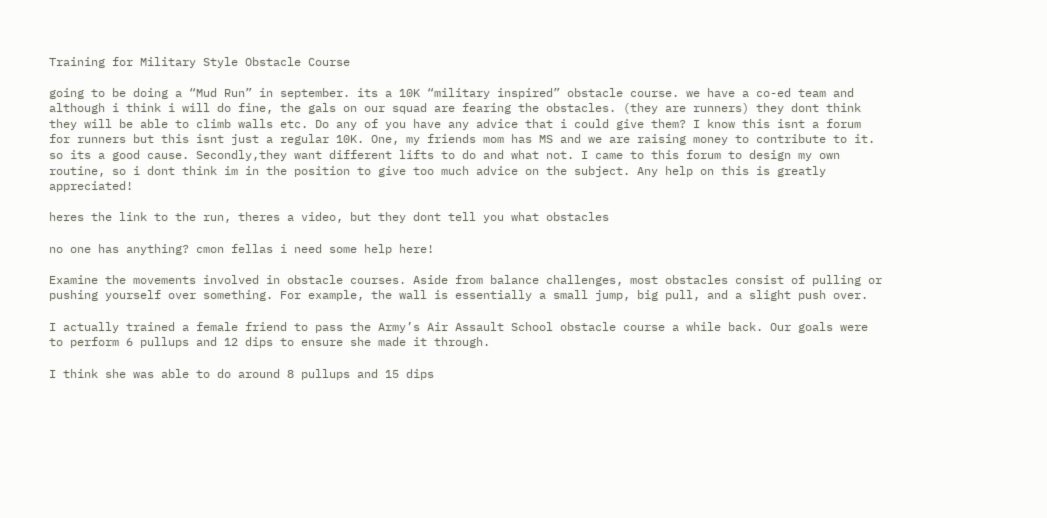Training for Military Style Obstacle Course

going to be doing a “Mud Run” in september. its a 10K “military inspired” obstacle course. we have a co-ed team and although i think i will do fine, the gals on our squad are fearing the obstacles. (they are runners) they dont think they will be able to climb walls etc. Do any of you have any advice that i could give them? I know this isnt a forum for runners but this isnt just a regular 10K. One, my friends mom has MS and we are raising money to contribute to it. so its a good cause. Secondly,they want different lifts to do and what not. I came to this forum to design my own routine, so i dont think im in the position to give too much advice on the subject. Any help on this is greatly appreciated!

heres the link to the run, theres a video, but they dont tell you what obstacles

no one has anything? cmon fellas i need some help here!

Examine the movements involved in obstacle courses. Aside from balance challenges, most obstacles consist of pulling or pushing yourself over something. For example, the wall is essentially a small jump, big pull, and a slight push over.

I actually trained a female friend to pass the Army’s Air Assault School obstacle course a while back. Our goals were to perform 6 pullups and 12 dips to ensure she made it through.

I think she was able to do around 8 pullups and 15 dips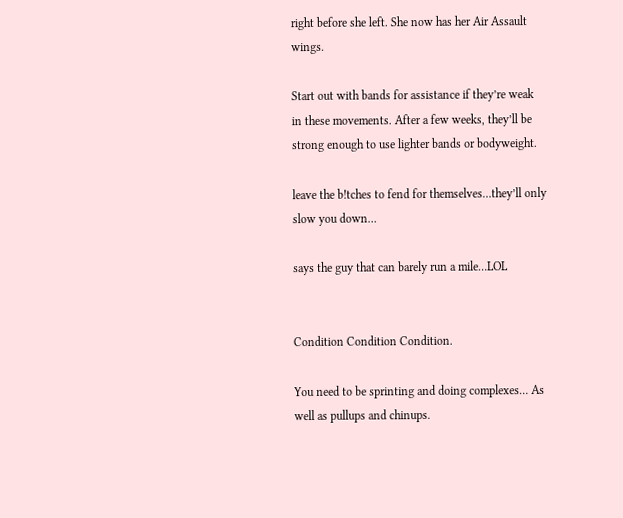right before she left. She now has her Air Assault wings.

Start out with bands for assistance if they’re weak in these movements. After a few weeks, they’ll be strong enough to use lighter bands or bodyweight.

leave the b!tches to fend for themselves…they’ll only slow you down…

says the guy that can barely run a mile…LOL


Condition Condition Condition.

You need to be sprinting and doing complexes… As well as pullups and chinups.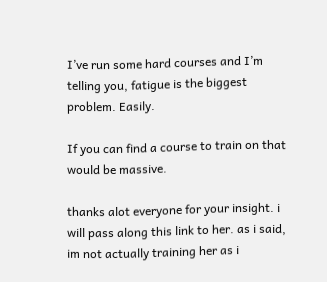I’ve run some hard courses and I’m telling you, fatigue is the biggest problem. Easily.

If you can find a course to train on that would be massive.

thanks alot everyone for your insight. i will pass along this link to her. as i said, im not actually training her as i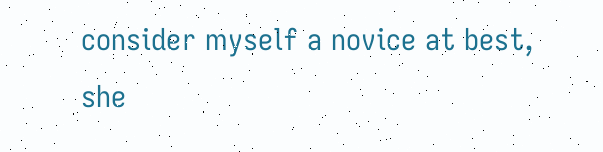consider myself a novice at best, she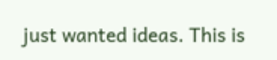just wanted ideas. This is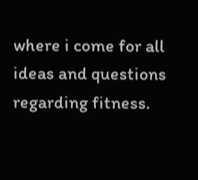where i come for all ideas and questions regarding fitness.